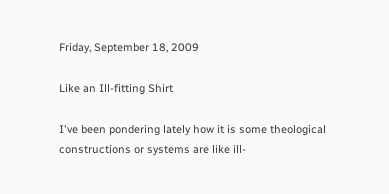Friday, September 18, 2009

Like an Ill-fitting Shirt

I've been pondering lately how it is some theological constructions or systems are like ill-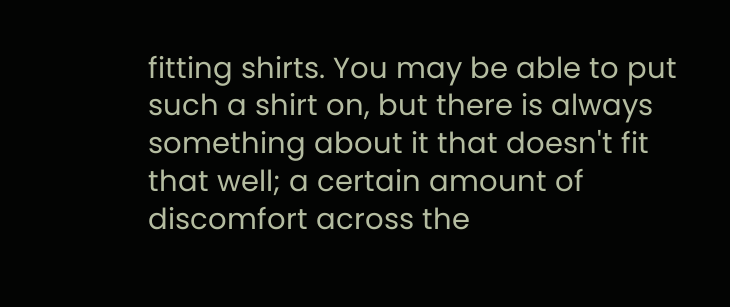fitting shirts. You may be able to put such a shirt on, but there is always something about it that doesn't fit that well; a certain amount of discomfort across the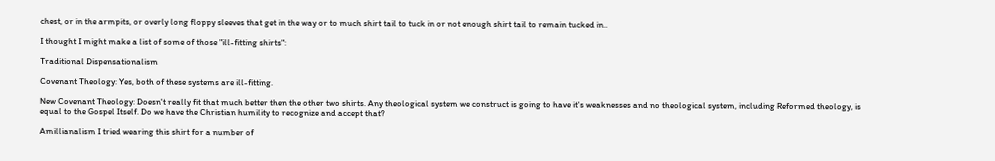chest, or in the armpits, or overly long floppy sleeves that get in the way or to much shirt tail to tuck in or not enough shirt tail to remain tucked in..

I thought I might make a list of some of those "ill-fitting shirts":

Traditional Dispensationalism

Covenant Theology: Yes, both of these systems are ill-fitting.

New Covenant Theology: Doesn't really fit that much better then the other two shirts. Any theological system we construct is going to have it's weaknesses and no theological system, including Reformed theology, is equal to the Gospel Itself. Do we have the Christian humility to recognize and accept that?

Amillianalism I tried wearing this shirt for a number of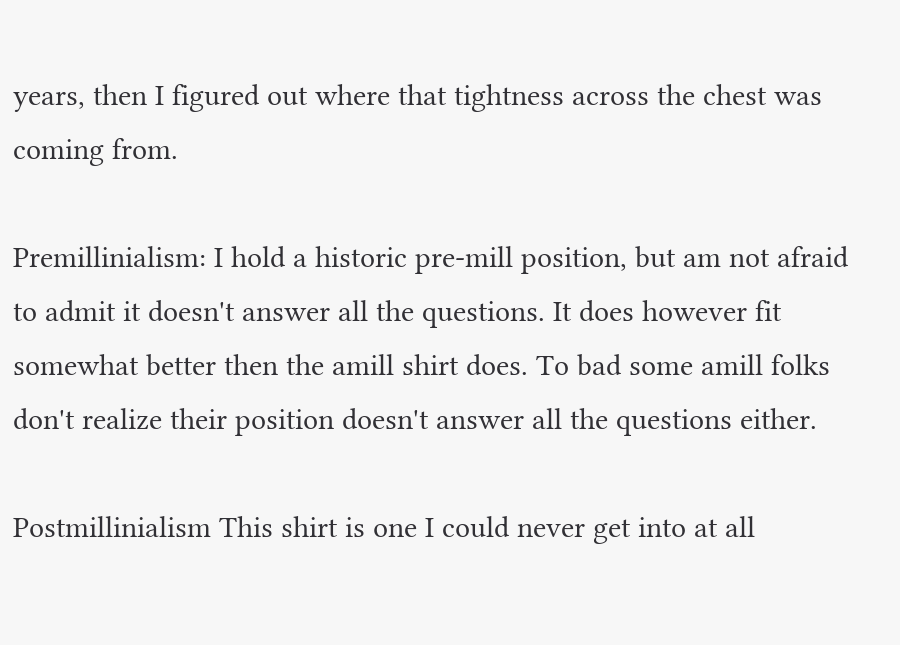years, then I figured out where that tightness across the chest was coming from.

Premillinialism: I hold a historic pre-mill position, but am not afraid to admit it doesn't answer all the questions. It does however fit somewhat better then the amill shirt does. To bad some amill folks don't realize their position doesn't answer all the questions either.

Postmillinialism This shirt is one I could never get into at all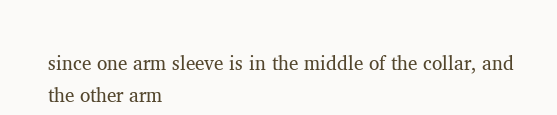since one arm sleeve is in the middle of the collar, and the other arm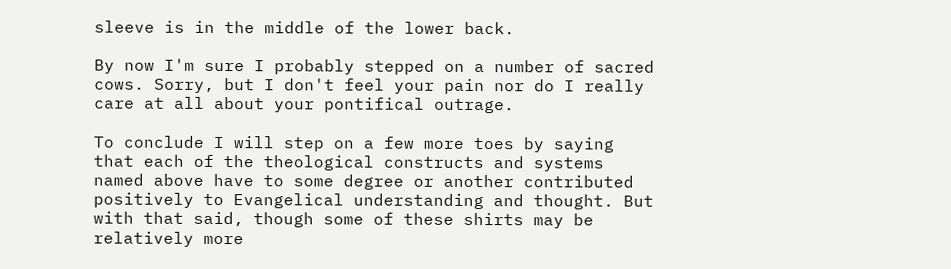sleeve is in the middle of the lower back.

By now I'm sure I probably stepped on a number of sacred cows. Sorry, but I don't feel your pain nor do I really care at all about your pontifical outrage.

To conclude I will step on a few more toes by saying that each of the theological constructs and systems named above have to some degree or another contributed positively to Evangelical understanding and thought. But with that said, though some of these shirts may be relatively more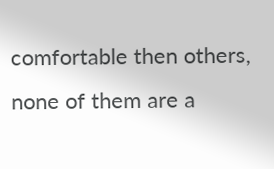comfortable then others, none of them are a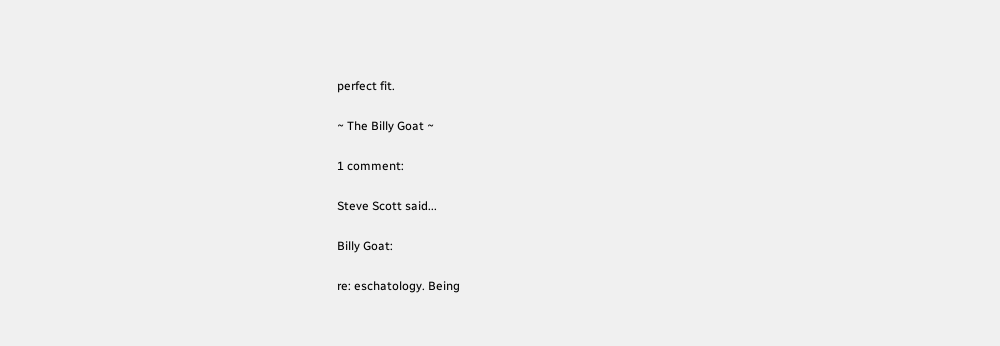perfect fit.

~ The Billy Goat ~

1 comment:

Steve Scott said...

Billy Goat:

re: eschatology. Being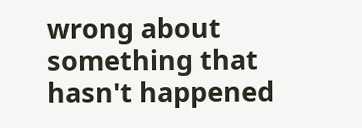wrong about something that hasn't happened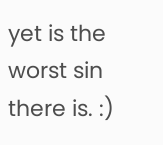yet is the worst sin there is. :)